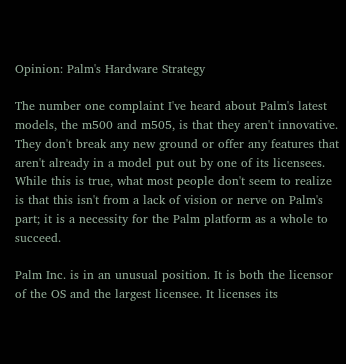Opinion: Palm's Hardware Strategy

The number one complaint I've heard about Palm's latest models, the m500 and m505, is that they aren't innovative. They don't break any new ground or offer any features that aren't already in a model put out by one of its licensees. While this is true, what most people don't seem to realize is that this isn't from a lack of vision or nerve on Palm's part; it is a necessity for the Palm platform as a whole to succeed.

Palm Inc. is in an unusual position. It is both the licensor of the OS and the largest licensee. It licenses its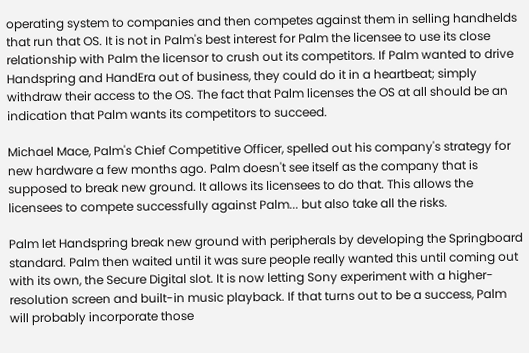operating system to companies and then competes against them in selling handhelds that run that OS. It is not in Palm's best interest for Palm the licensee to use its close relationship with Palm the licensor to crush out its competitors. If Palm wanted to drive Handspring and HandEra out of business, they could do it in a heartbeat; simply withdraw their access to the OS. The fact that Palm licenses the OS at all should be an indication that Palm wants its competitors to succeed.

Michael Mace, Palm's Chief Competitive Officer, spelled out his company's strategy for new hardware a few months ago. Palm doesn't see itself as the company that is supposed to break new ground. It allows its licensees to do that. This allows the licensees to compete successfully against Palm... but also take all the risks.

Palm let Handspring break new ground with peripherals by developing the Springboard standard. Palm then waited until it was sure people really wanted this until coming out with its own, the Secure Digital slot. It is now letting Sony experiment with a higher-resolution screen and built-in music playback. If that turns out to be a success, Palm will probably incorporate those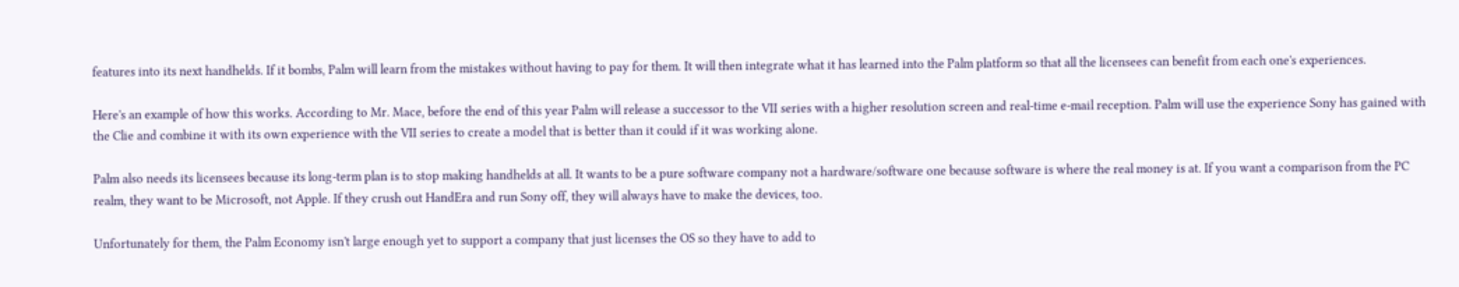features into its next handhelds. If it bombs, Palm will learn from the mistakes without having to pay for them. It will then integrate what it has learned into the Palm platform so that all the licensees can benefit from each one's experiences.

Here's an example of how this works. According to Mr. Mace, before the end of this year Palm will release a successor to the VII series with a higher resolution screen and real-time e-mail reception. Palm will use the experience Sony has gained with the Clie and combine it with its own experience with the VII series to create a model that is better than it could if it was working alone.

Palm also needs its licensees because its long-term plan is to stop making handhelds at all. It wants to be a pure software company not a hardware/software one because software is where the real money is at. If you want a comparison from the PC realm, they want to be Microsoft, not Apple. If they crush out HandEra and run Sony off, they will always have to make the devices, too.

Unfortunately for them, the Palm Economy isn't large enough yet to support a company that just licenses the OS so they have to add to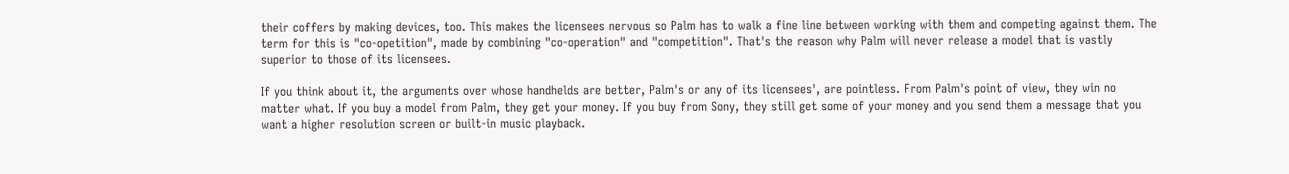their coffers by making devices, too. This makes the licensees nervous so Palm has to walk a fine line between working with them and competing against them. The term for this is "co-opetition", made by combining "co-operation" and "competition". That's the reason why Palm will never release a model that is vastly superior to those of its licensees.

If you think about it, the arguments over whose handhelds are better, Palm's or any of its licensees', are pointless. From Palm's point of view, they win no matter what. If you buy a model from Palm, they get your money. If you buy from Sony, they still get some of your money and you send them a message that you want a higher resolution screen or built-in music playback.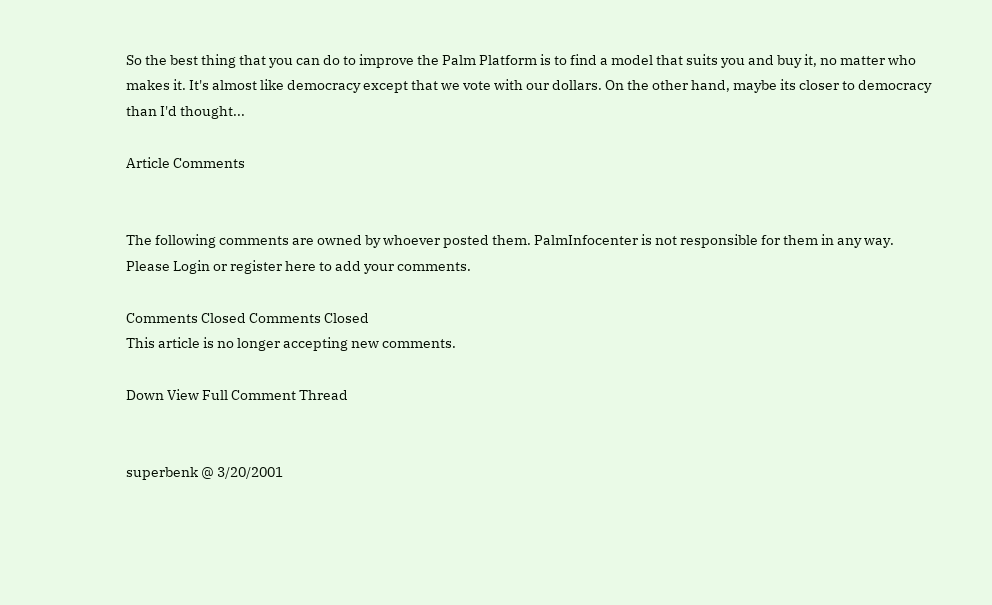So the best thing that you can do to improve the Palm Platform is to find a model that suits you and buy it, no matter who makes it. It's almost like democracy except that we vote with our dollars. On the other hand, maybe its closer to democracy than I'd thought...

Article Comments


The following comments are owned by whoever posted them. PalmInfocenter is not responsible for them in any way.
Please Login or register here to add your comments.

Comments Closed Comments Closed
This article is no longer accepting new comments.

Down View Full Comment Thread


superbenk @ 3/20/2001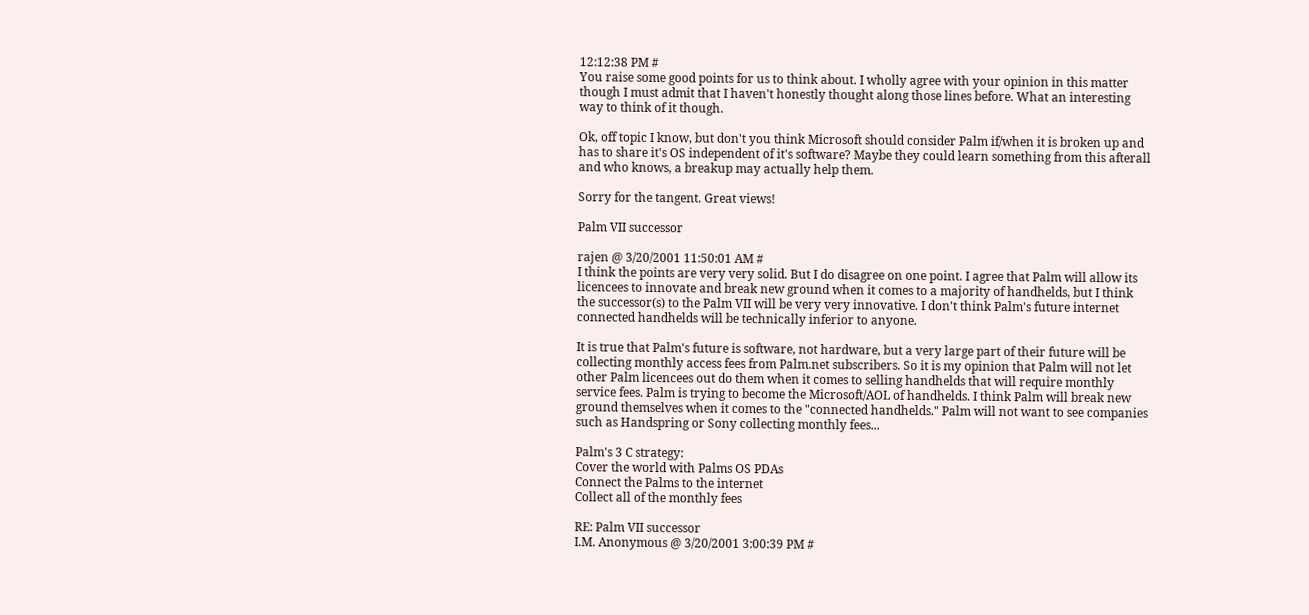12:12:38 PM #
You raise some good points for us to think about. I wholly agree with your opinion in this matter though I must admit that I haven't honestly thought along those lines before. What an interesting way to think of it though.

Ok, off topic I know, but don't you think Microsoft should consider Palm if/when it is broken up and has to share it's OS independent of it's software? Maybe they could learn something from this afterall and who knows, a breakup may actually help them.

Sorry for the tangent. Great views!

Palm VII successor

rajen @ 3/20/2001 11:50:01 AM #
I think the points are very very solid. But I do disagree on one point. I agree that Palm will allow its licencees to innovate and break new ground when it comes to a majority of handhelds, but I think the successor(s) to the Palm VII will be very very innovative. I don't think Palm's future internet connected handhelds will be technically inferior to anyone.

It is true that Palm's future is software, not hardware, but a very large part of their future will be collecting monthly access fees from Palm.net subscribers. So it is my opinion that Palm will not let other Palm licencees out do them when it comes to selling handhelds that will require monthly service fees. Palm is trying to become the Microsoft/AOL of handhelds. I think Palm will break new ground themselves when it comes to the "connected handhelds." Palm will not want to see companies such as Handspring or Sony collecting monthly fees...

Palm's 3 C strategy:
Cover the world with Palms OS PDAs
Connect the Palms to the internet
Collect all of the monthly fees

RE: Palm VII successor
I.M. Anonymous @ 3/20/2001 3:00:39 PM #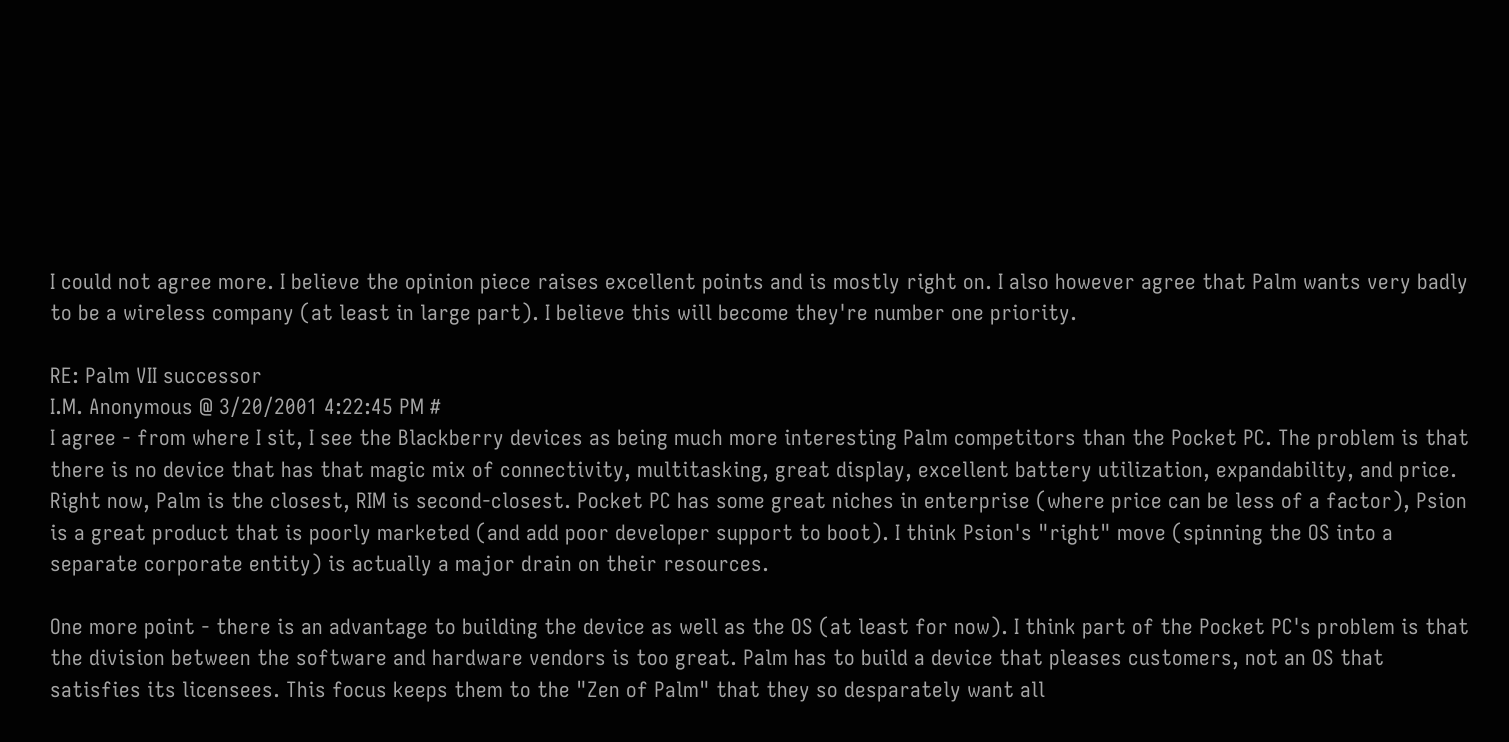I could not agree more. I believe the opinion piece raises excellent points and is mostly right on. I also however agree that Palm wants very badly to be a wireless company (at least in large part). I believe this will become they're number one priority.

RE: Palm VII successor
I.M. Anonymous @ 3/20/2001 4:22:45 PM #
I agree - from where I sit, I see the Blackberry devices as being much more interesting Palm competitors than the Pocket PC. The problem is that there is no device that has that magic mix of connectivity, multitasking, great display, excellent battery utilization, expandability, and price. Right now, Palm is the closest, RIM is second-closest. Pocket PC has some great niches in enterprise (where price can be less of a factor), Psion is a great product that is poorly marketed (and add poor developer support to boot). I think Psion's "right" move (spinning the OS into a separate corporate entity) is actually a major drain on their resources.

One more point - there is an advantage to building the device as well as the OS (at least for now). I think part of the Pocket PC's problem is that the division between the software and hardware vendors is too great. Palm has to build a device that pleases customers, not an OS that satisfies its licensees. This focus keeps them to the "Zen of Palm" that they so desparately want all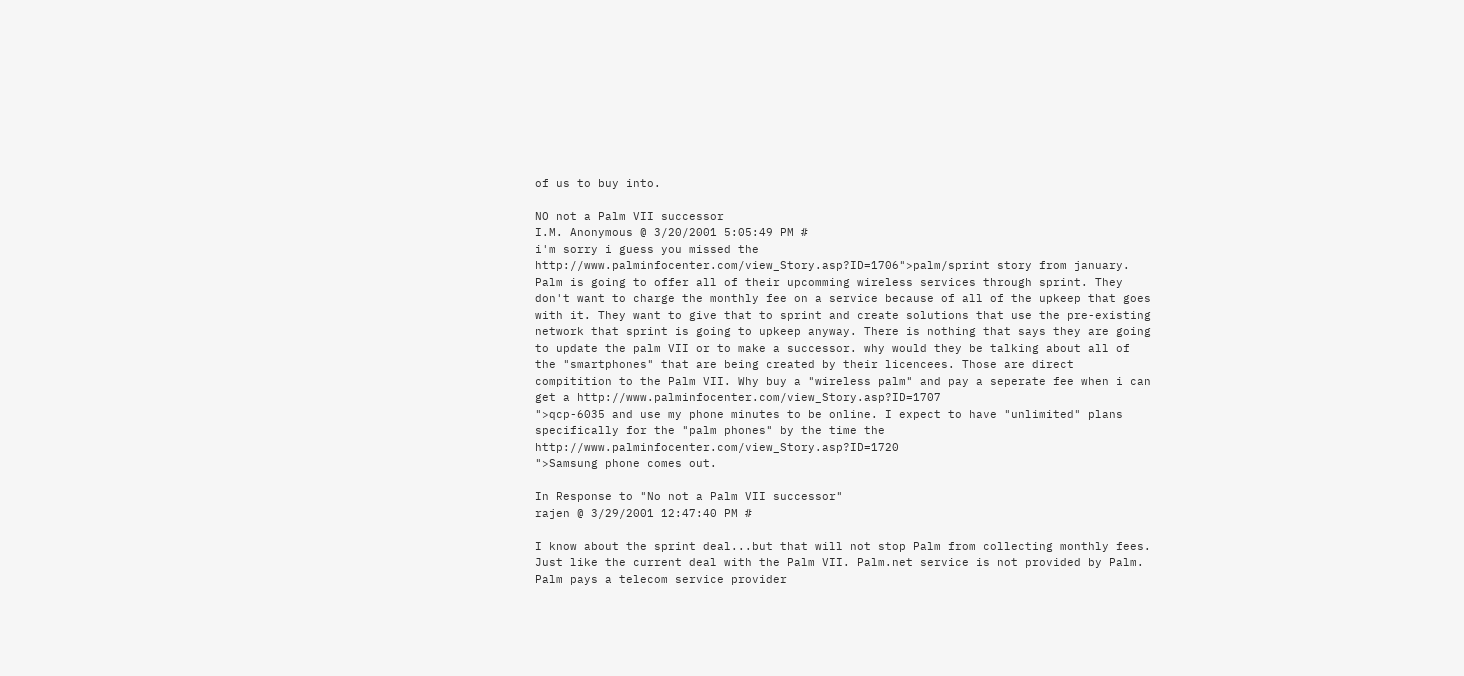of us to buy into.

NO not a Palm VII successor
I.M. Anonymous @ 3/20/2001 5:05:49 PM #
i'm sorry i guess you missed the http://www.palminfocenter.com/view_Story.asp?ID=1706">palm/sprint story from january. Palm is going to offer all of their upcomming wireless services through sprint. They don't want to charge the monthly fee on a service because of all of the upkeep that goes with it. They want to give that to sprint and create solutions that use the pre-existing network that sprint is going to upkeep anyway. There is nothing that says they are going to update the palm VII or to make a successor. why would they be talking about all of the "smartphones" that are being created by their licencees. Those are direct compitition to the Palm VII. Why buy a "wireless palm" and pay a seperate fee when i can get a http://www.palminfocenter.com/view_Story.asp?ID=1707
">qcp-6035 and use my phone minutes to be online. I expect to have "unlimited" plans specifically for the "palm phones" by the time the http://www.palminfocenter.com/view_Story.asp?ID=1720
">Samsung phone comes out.

In Response to "No not a Palm VII successor"
rajen @ 3/29/2001 12:47:40 PM #

I know about the sprint deal...but that will not stop Palm from collecting monthly fees. Just like the current deal with the Palm VII. Palm.net service is not provided by Palm. Palm pays a telecom service provider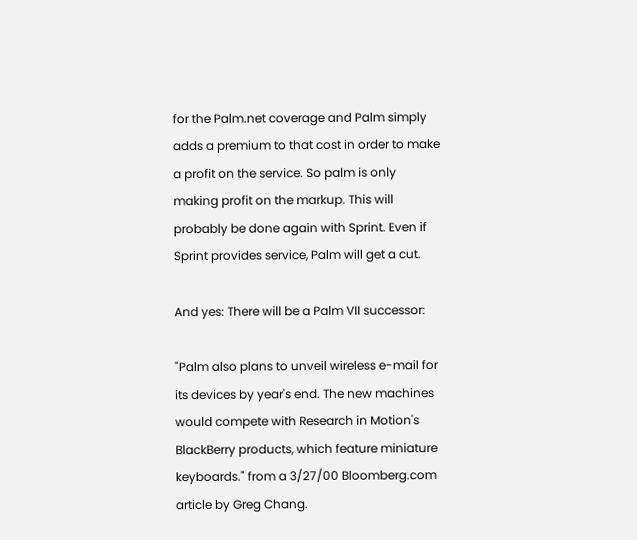for the Palm.net coverage and Palm simply adds a premium to that cost in order to make a profit on the service. So palm is only making profit on the markup. This will probably be done again with Sprint. Even if Sprint provides service, Palm will get a cut.

And yes: There will be a Palm VII successor:

"Palm also plans to unveil wireless e-mail for its devices by year's end. The new machines would compete with Research in Motion's BlackBerry products, which feature miniature keyboards." from a 3/27/00 Bloomberg.com article by Greg Chang.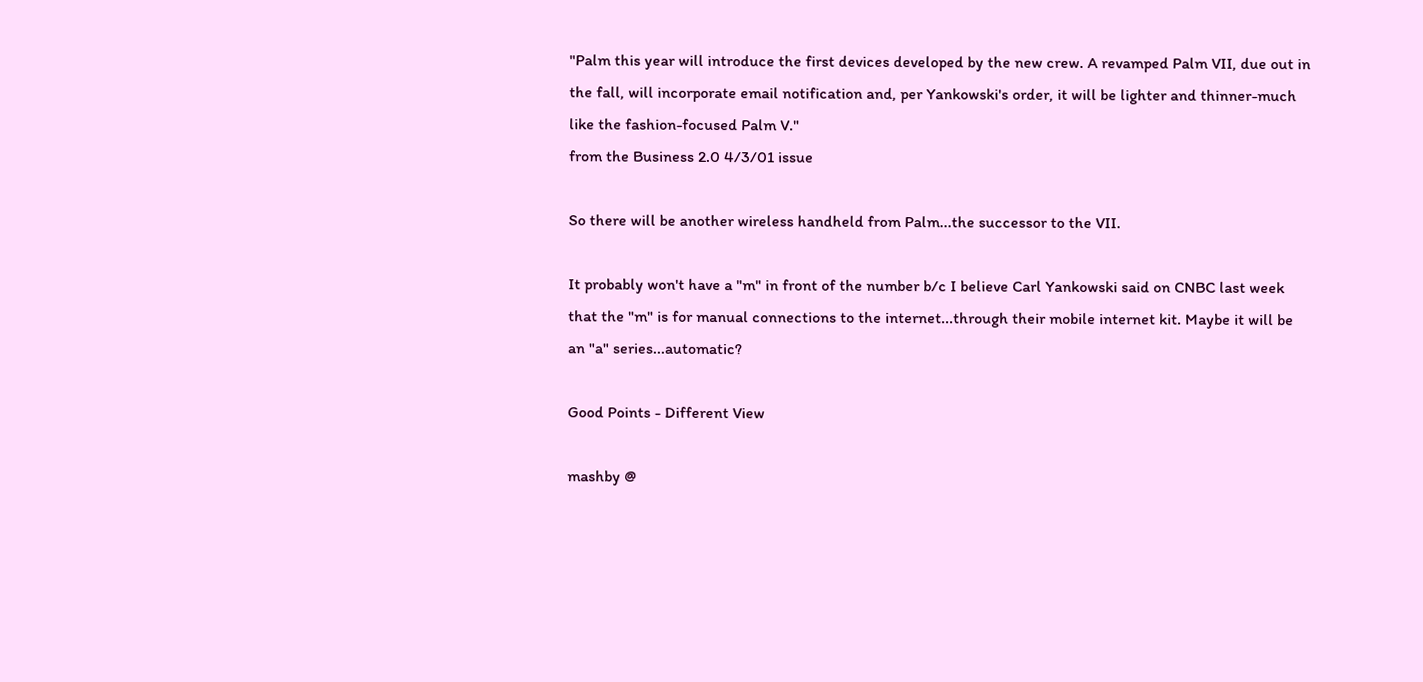"Palm this year will introduce the first devices developed by the new crew. A revamped Palm VII, due out in the fall, will incorporate email notification and, per Yankowski's order, it will be lighter and thinner-much like the fashion-focused Palm V."
from the Business 2.0 4/3/01 issue

So there will be another wireless handheld from Palm...the successor to the VII.

It probably won't have a "m" in front of the number b/c I believe Carl Yankowski said on CNBC last week that the "m" is for manual connections to the internet...through their mobile internet kit. Maybe it will be an "a" series...automatic?

Good Points - Different View

mashby @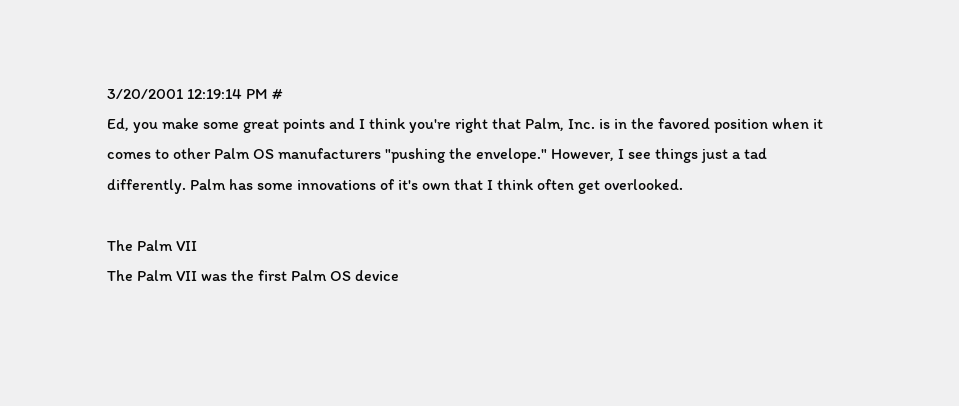3/20/2001 12:19:14 PM #
Ed, you make some great points and I think you're right that Palm, Inc. is in the favored position when it comes to other Palm OS manufacturers "pushing the envelope." However, I see things just a tad differently. Palm has some innovations of it's own that I think often get overlooked.

The Palm VII
The Palm VII was the first Palm OS device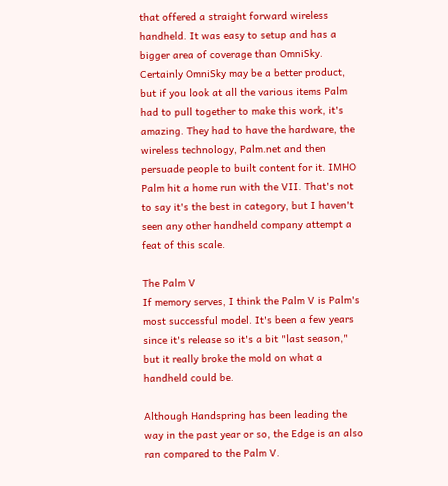that offered a straight forward wireless handheld. It was easy to setup and has a bigger area of coverage than OmniSky. Certainly OmniSky may be a better product, but if you look at all the various items Palm had to pull together to make this work, it's amazing. They had to have the hardware, the wireless technology, Palm.net and then persuade people to built content for it. IMHO Palm hit a home run with the VII. That's not to say it's the best in category, but I haven't seen any other handheld company attempt a feat of this scale.

The Palm V
If memory serves, I think the Palm V is Palm's most successful model. It's been a few years since it's release so it's a bit "last season," but it really broke the mold on what a handheld could be.

Although Handspring has been leading the way in the past year or so, the Edge is an also ran compared to the Palm V.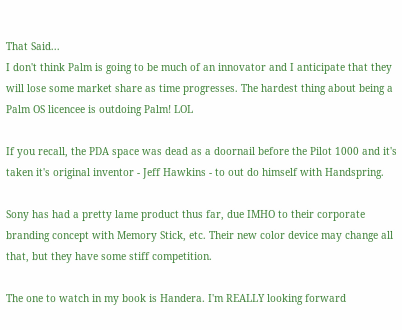That Said...
I don't think Palm is going to be much of an innovator and I anticipate that they will lose some market share as time progresses. The hardest thing about being a Palm OS licencee is outdoing Palm! LOL

If you recall, the PDA space was dead as a doornail before the Pilot 1000 and it's taken it's original inventor - Jeff Hawkins - to out do himself with Handspring.

Sony has had a pretty lame product thus far, due IMHO to their corporate branding concept with Memory Stick, etc. Their new color device may change all that, but they have some stiff competition.

The one to watch in my book is Handera. I'm REALLY looking forward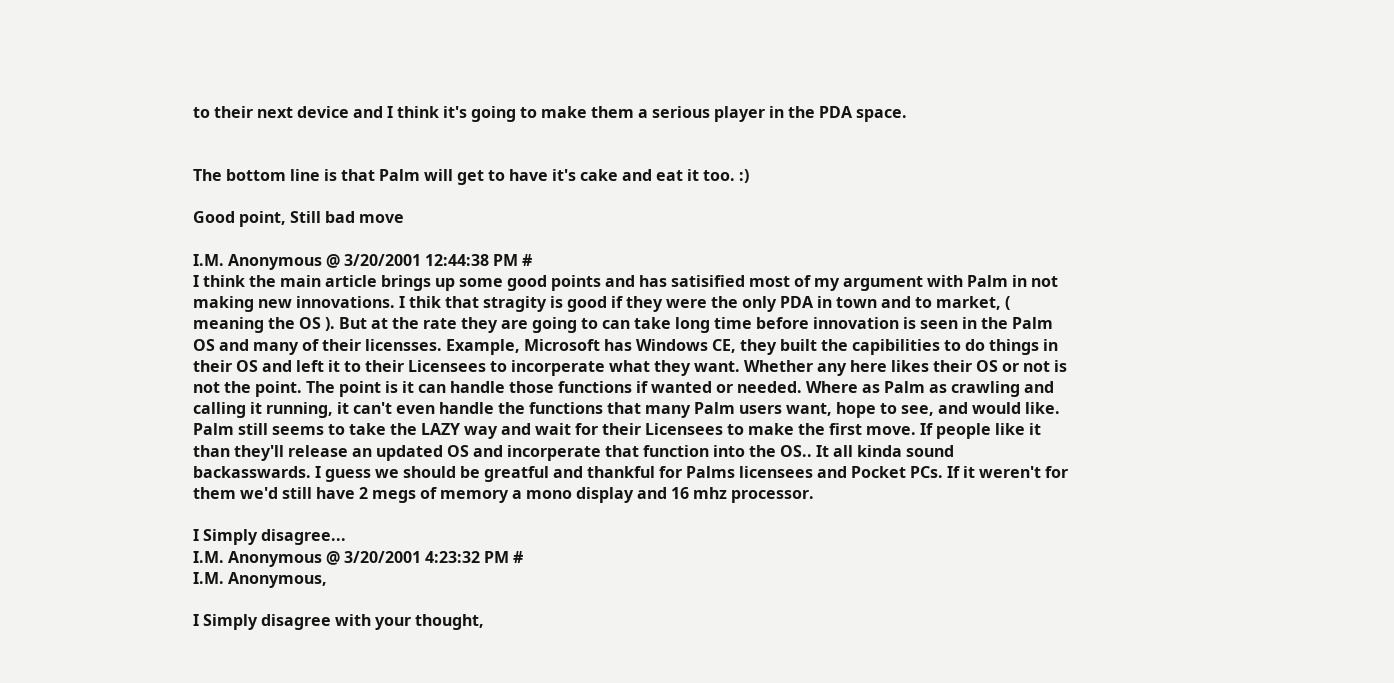to their next device and I think it's going to make them a serious player in the PDA space.


The bottom line is that Palm will get to have it's cake and eat it too. :)

Good point, Still bad move

I.M. Anonymous @ 3/20/2001 12:44:38 PM #
I think the main article brings up some good points and has satisified most of my argument with Palm in not making new innovations. I thik that stragity is good if they were the only PDA in town and to market, ( meaning the OS ). But at the rate they are going to can take long time before innovation is seen in the Palm OS and many of their licensses. Example, Microsoft has Windows CE, they built the capibilities to do things in their OS and left it to their Licensees to incorperate what they want. Whether any here likes their OS or not is not the point. The point is it can handle those functions if wanted or needed. Where as Palm as crawling and calling it running, it can't even handle the functions that many Palm users want, hope to see, and would like. Palm still seems to take the LAZY way and wait for their Licensees to make the first move. If people like it than they'll release an updated OS and incorperate that function into the OS.. It all kinda sound backasswards. I guess we should be greatful and thankful for Palms licensees and Pocket PCs. If it weren't for them we'd still have 2 megs of memory a mono display and 16 mhz processor.

I Simply disagree...
I.M. Anonymous @ 3/20/2001 4:23:32 PM #
I.M. Anonymous,

I Simply disagree with your thought,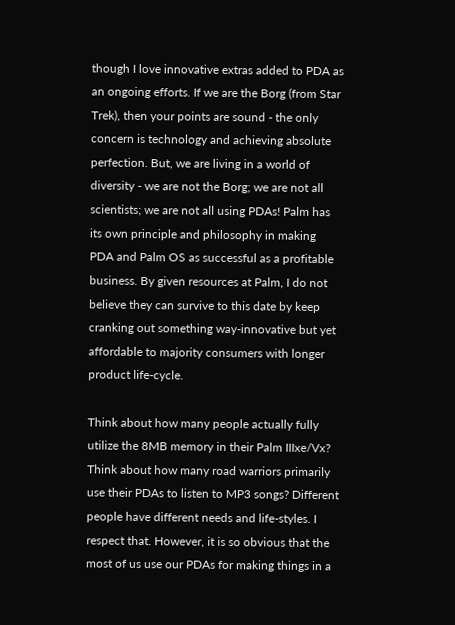though I love innovative extras added to PDA as an ongoing efforts. If we are the Borg (from Star Trek), then your points are sound - the only concern is technology and achieving absolute perfection. But, we are living in a world of diversity - we are not the Borg; we are not all scientists; we are not all using PDAs! Palm has its own principle and philosophy in making PDA and Palm OS as successful as a profitable business. By given resources at Palm, I do not believe they can survive to this date by keep cranking out something way-innovative but yet affordable to majority consumers with longer product life-cycle.

Think about how many people actually fully utilize the 8MB memory in their Palm IIIxe/Vx? Think about how many road warriors primarily use their PDAs to listen to MP3 songs? Different people have different needs and life-styles. I respect that. However, it is so obvious that the most of us use our PDAs for making things in a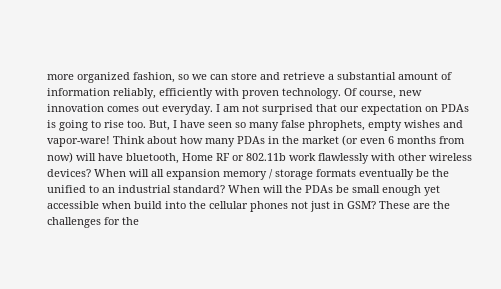more organized fashion, so we can store and retrieve a substantial amount of information reliably, efficiently with proven technology. Of course, new innovation comes out everyday. I am not surprised that our expectation on PDAs is going to rise too. But, I have seen so many false phrophets, empty wishes and vapor-ware! Think about how many PDAs in the market (or even 6 months from now) will have bluetooth, Home RF or 802.11b work flawlessly with other wireless devices? When will all expansion memory / storage formats eventually be the unified to an industrial standard? When will the PDAs be small enough yet accessible when build into the cellular phones not just in GSM? These are the challenges for the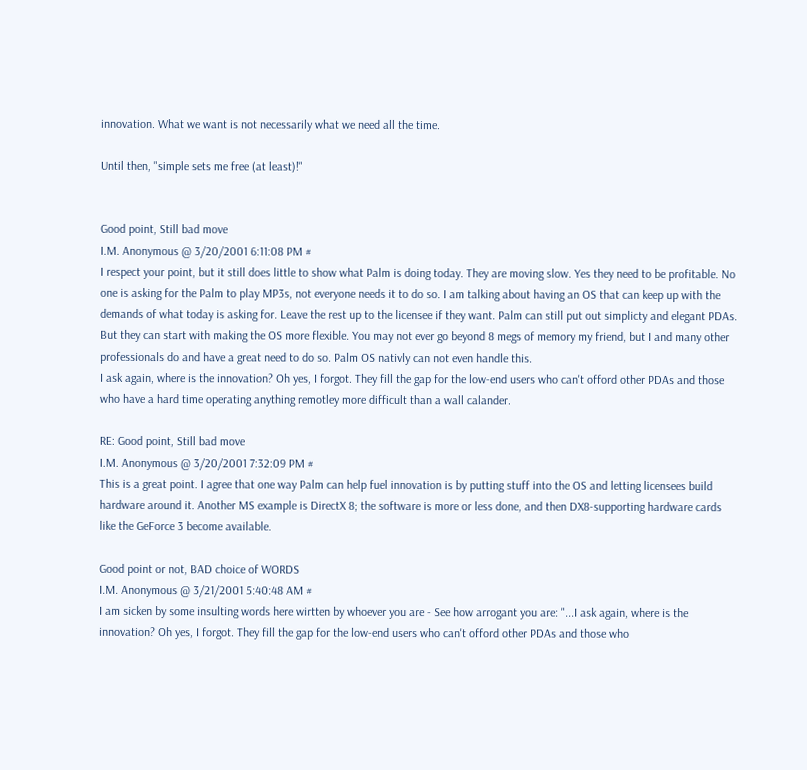innovation. What we want is not necessarily what we need all the time.

Until then, "simple sets me free (at least)!"


Good point, Still bad move
I.M. Anonymous @ 3/20/2001 6:11:08 PM #
I respect your point, but it still does little to show what Palm is doing today. They are moving slow. Yes they need to be profitable. No one is asking for the Palm to play MP3s, not everyone needs it to do so. I am talking about having an OS that can keep up with the demands of what today is asking for. Leave the rest up to the licensee if they want. Palm can still put out simplicty and elegant PDAs. But they can start with making the OS more flexible. You may not ever go beyond 8 megs of memory my friend, but I and many other professionals do and have a great need to do so. Palm OS nativly can not even handle this.
I ask again, where is the innovation? Oh yes, I forgot. They fill the gap for the low-end users who can't offord other PDAs and those who have a hard time operating anything remotley more difficult than a wall calander.

RE: Good point, Still bad move
I.M. Anonymous @ 3/20/2001 7:32:09 PM #
This is a great point. I agree that one way Palm can help fuel innovation is by putting stuff into the OS and letting licensees build hardware around it. Another MS example is DirectX 8; the software is more or less done, and then DX8-supporting hardware cards like the GeForce 3 become available.

Good point or not, BAD choice of WORDS
I.M. Anonymous @ 3/21/2001 5:40:48 AM #
I am sicken by some insulting words here wirtten by whoever you are - See how arrogant you are: "...I ask again, where is the innovation? Oh yes, I forgot. They fill the gap for the low-end users who can't offord other PDAs and those who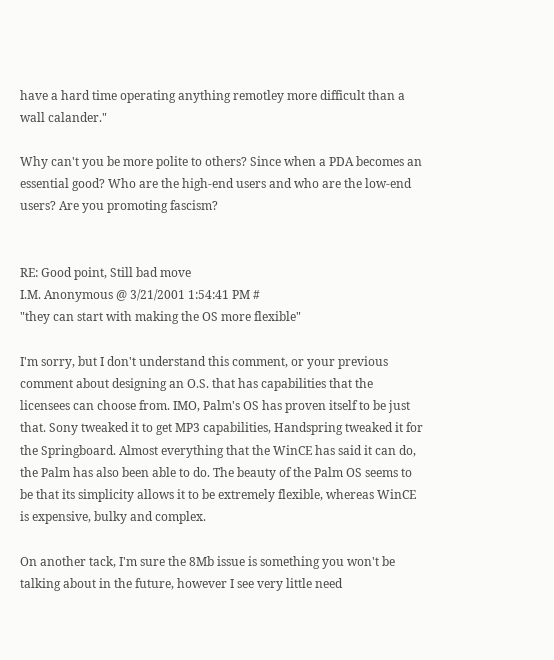have a hard time operating anything remotley more difficult than a wall calander."

Why can't you be more polite to others? Since when a PDA becomes an essential good? Who are the high-end users and who are the low-end users? Are you promoting fascism?


RE: Good point, Still bad move
I.M. Anonymous @ 3/21/2001 1:54:41 PM #
"they can start with making the OS more flexible"

I'm sorry, but I don't understand this comment, or your previous comment about designing an O.S. that has capabilities that the licensees can choose from. IMO, Palm's OS has proven itself to be just that. Sony tweaked it to get MP3 capabilities, Handspring tweaked it for the Springboard. Almost everything that the WinCE has said it can do, the Palm has also been able to do. The beauty of the Palm OS seems to be that its simplicity allows it to be extremely flexible, whereas WinCE is expensive, bulky and complex.

On another tack, I'm sure the 8Mb issue is something you won't be talking about in the future, however I see very little need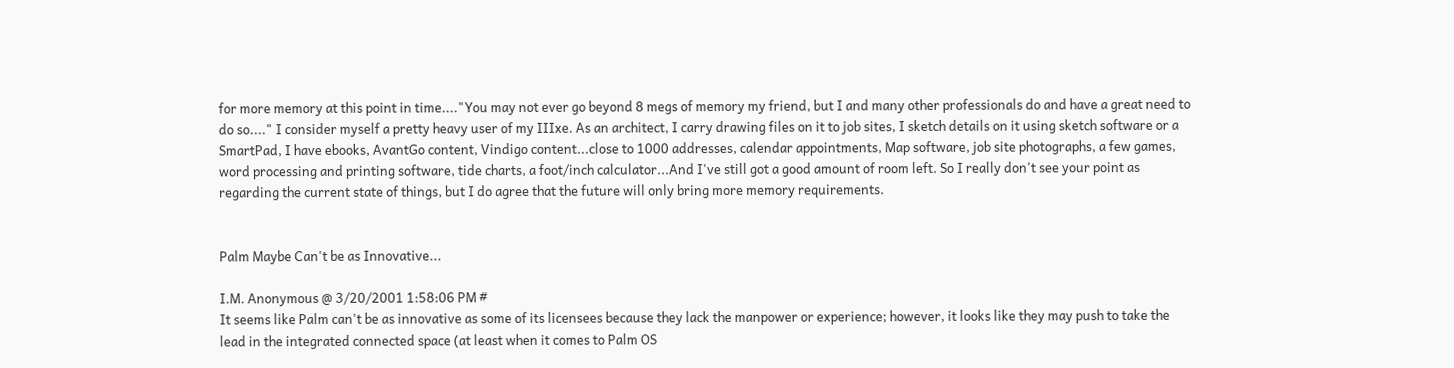for more memory at this point in time...."You may not ever go beyond 8 megs of memory my friend, but I and many other professionals do and have a great need to do so...." I consider myself a pretty heavy user of my IIIxe. As an architect, I carry drawing files on it to job sites, I sketch details on it using sketch software or a SmartPad, I have ebooks, AvantGo content, Vindigo content...close to 1000 addresses, calendar appointments, Map software, job site photographs, a few games, word processing and printing software, tide charts, a foot/inch calculator...And I've still got a good amount of room left. So I really don't see your point as regarding the current state of things, but I do agree that the future will only bring more memory requirements.


Palm Maybe Can't be as Innovative...

I.M. Anonymous @ 3/20/2001 1:58:06 PM #
It seems like Palm can't be as innovative as some of its licensees because they lack the manpower or experience; however, it looks like they may push to take the lead in the integrated connected space (at least when it comes to Palm OS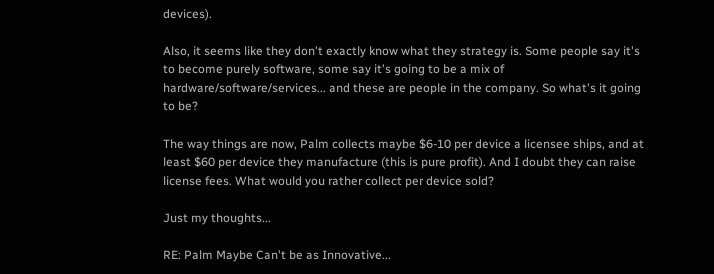devices).

Also, it seems like they don't exactly know what they strategy is. Some people say it's to become purely software, some say it's going to be a mix of hardware/software/services... and these are people in the company. So what's it going to be?

The way things are now, Palm collects maybe $6-10 per device a licensee ships, and at least $60 per device they manufacture (this is pure profit). And I doubt they can raise license fees. What would you rather collect per device sold?

Just my thoughts...

RE: Palm Maybe Can't be as Innovative...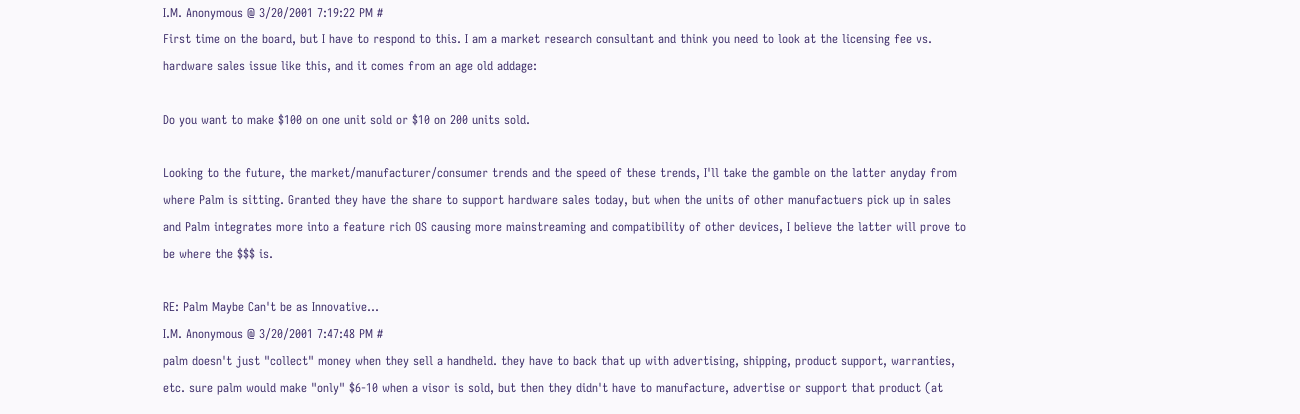I.M. Anonymous @ 3/20/2001 7:19:22 PM #
First time on the board, but I have to respond to this. I am a market research consultant and think you need to look at the licensing fee vs. hardware sales issue like this, and it comes from an age old addage:

Do you want to make $100 on one unit sold or $10 on 200 units sold.

Looking to the future, the market/manufacturer/consumer trends and the speed of these trends, I'll take the gamble on the latter anyday from where Palm is sitting. Granted they have the share to support hardware sales today, but when the units of other manufactuers pick up in sales and Palm integrates more into a feature rich OS causing more mainstreaming and compatibility of other devices, I believe the latter will prove to be where the $$$ is.

RE: Palm Maybe Can't be as Innovative...
I.M. Anonymous @ 3/20/2001 7:47:48 PM #
palm doesn't just "collect" money when they sell a handheld. they have to back that up with advertising, shipping, product support, warranties, etc. sure palm would make "only" $6-10 when a visor is sold, but then they didn't have to manufacture, advertise or support that product (at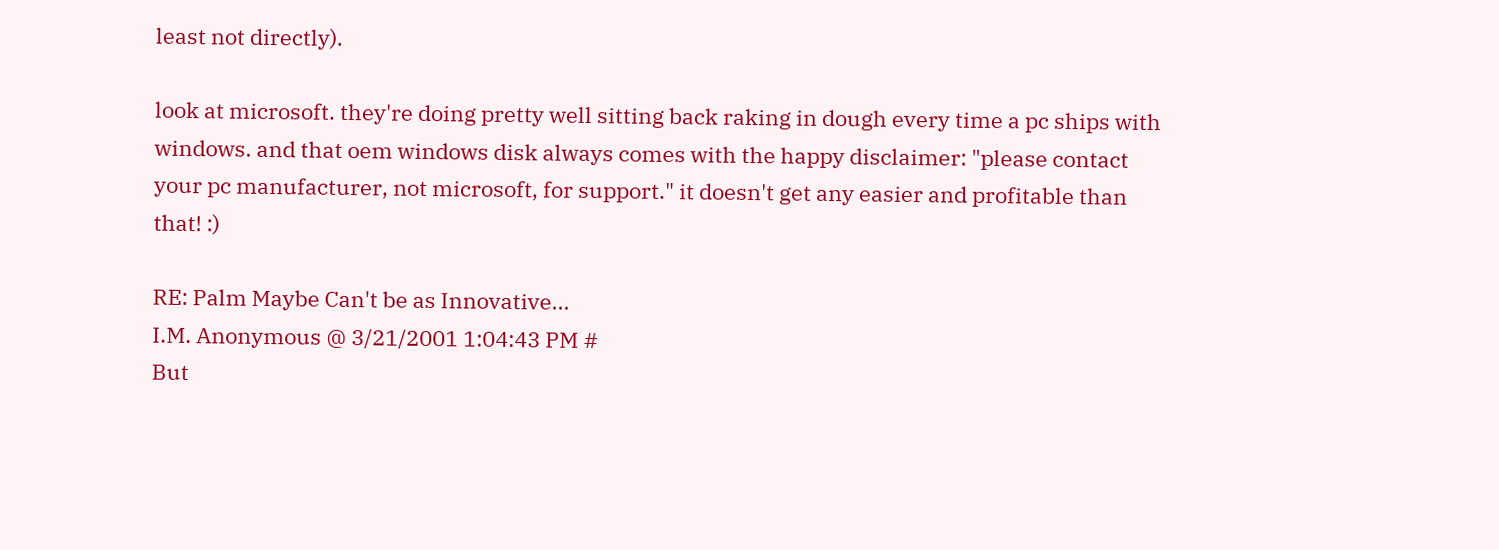least not directly).

look at microsoft. they're doing pretty well sitting back raking in dough every time a pc ships with windows. and that oem windows disk always comes with the happy disclaimer: "please contact your pc manufacturer, not microsoft, for support." it doesn't get any easier and profitable than that! :)

RE: Palm Maybe Can't be as Innovative...
I.M. Anonymous @ 3/21/2001 1:04:43 PM #
But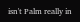isn't Palm really in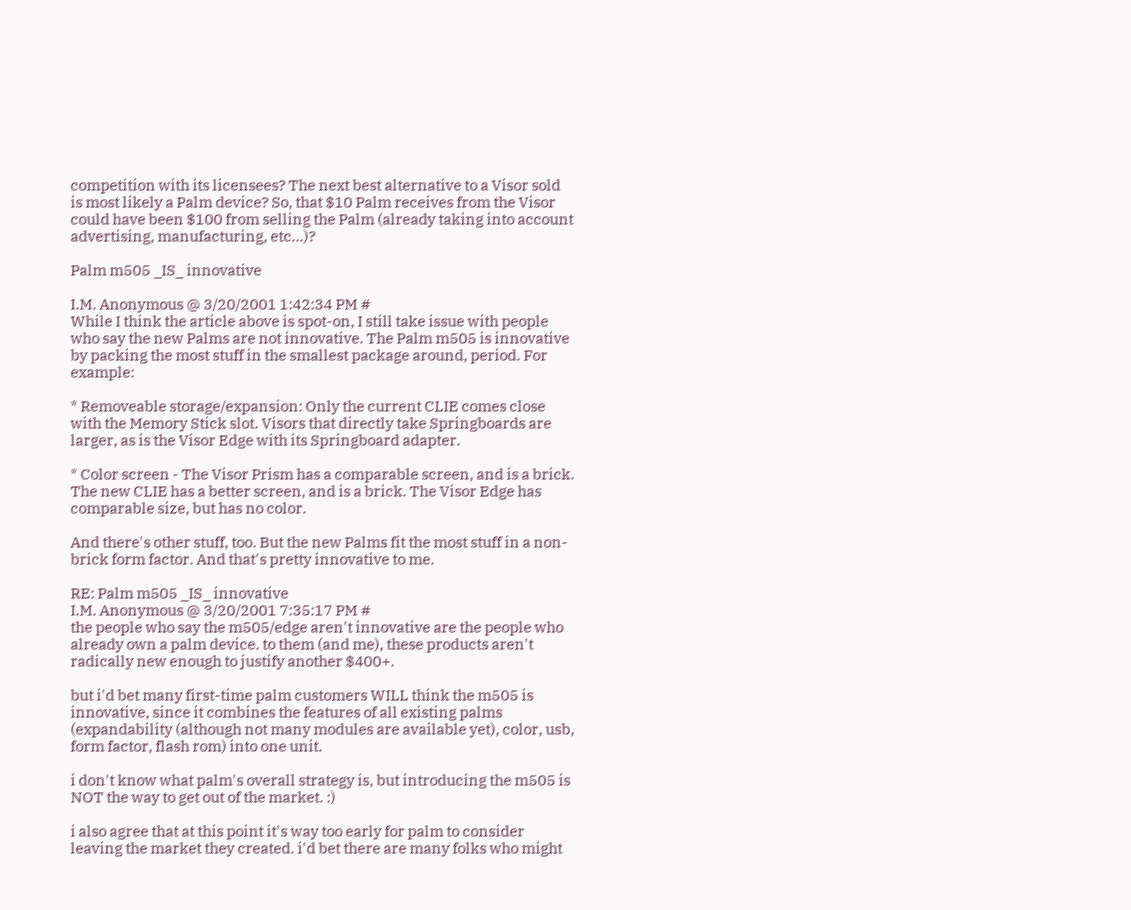competition with its licensees? The next best alternative to a Visor sold is most likely a Palm device? So, that $10 Palm receives from the Visor could have been $100 from selling the Palm (already taking into account advertising, manufacturing, etc...)?

Palm m505 _IS_ innovative

I.M. Anonymous @ 3/20/2001 1:42:34 PM #
While I think the article above is spot-on, I still take issue with people who say the new Palms are not innovative. The Palm m505 is innovative by packing the most stuff in the smallest package around, period. For example:

* Removeable storage/expansion: Only the current CLIE comes close with the Memory Stick slot. Visors that directly take Springboards are larger, as is the Visor Edge with its Springboard adapter.

* Color screen - The Visor Prism has a comparable screen, and is a brick. The new CLIE has a better screen, and is a brick. The Visor Edge has comparable size, but has no color.

And there's other stuff, too. But the new Palms fit the most stuff in a non-brick form factor. And that's pretty innovative to me.

RE: Palm m505 _IS_ innovative
I.M. Anonymous @ 3/20/2001 7:35:17 PM #
the people who say the m505/edge aren't innovative are the people who already own a palm device. to them (and me), these products aren't radically new enough to justify another $400+.

but i'd bet many first-time palm customers WILL think the m505 is innovative, since it combines the features of all existing palms (expandability (although not many modules are available yet), color, usb, form factor, flash rom) into one unit.

i don't know what palm's overall strategy is, but introducing the m505 is NOT the way to get out of the market. :)

i also agree that at this point it's way too early for palm to consider leaving the market they created. i'd bet there are many folks who might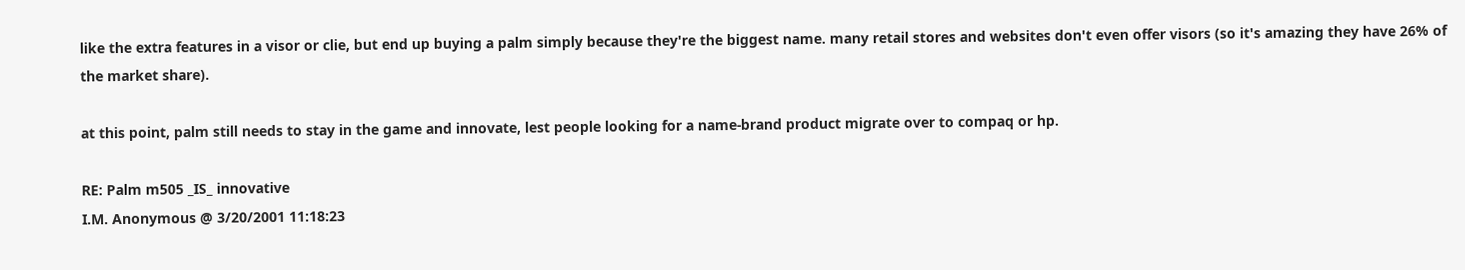like the extra features in a visor or clie, but end up buying a palm simply because they're the biggest name. many retail stores and websites don't even offer visors (so it's amazing they have 26% of the market share).

at this point, palm still needs to stay in the game and innovate, lest people looking for a name-brand product migrate over to compaq or hp.

RE: Palm m505 _IS_ innovative
I.M. Anonymous @ 3/20/2001 11:18:23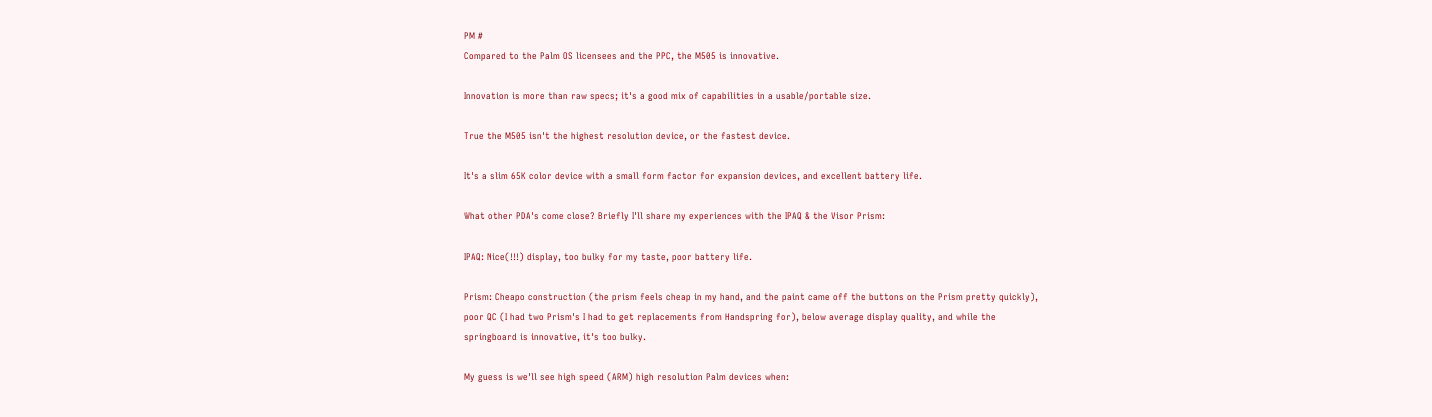PM #
Compared to the Palm OS licensees and the PPC, the M505 is innovative.

Innovation is more than raw specs; it's a good mix of capabilities in a usable/portable size.

True the M505 isn't the highest resolution device, or the fastest device.

It's a slim 65K color device with a small form factor for expansion devices, and excellent battery life.

What other PDA's come close? Briefly I'll share my experiences with the IPAQ & the Visor Prism:

IPAQ: Nice(!!!) display, too bulky for my taste, poor battery life.

Prism: Cheapo construction (the prism feels cheap in my hand, and the paint came off the buttons on the Prism pretty quickly), poor QC (I had two Prism's I had to get replacements from Handspring for), below average display quality, and while the springboard is innovative, it's too bulky.

My guess is we'll see high speed (ARM) high resolution Palm devices when: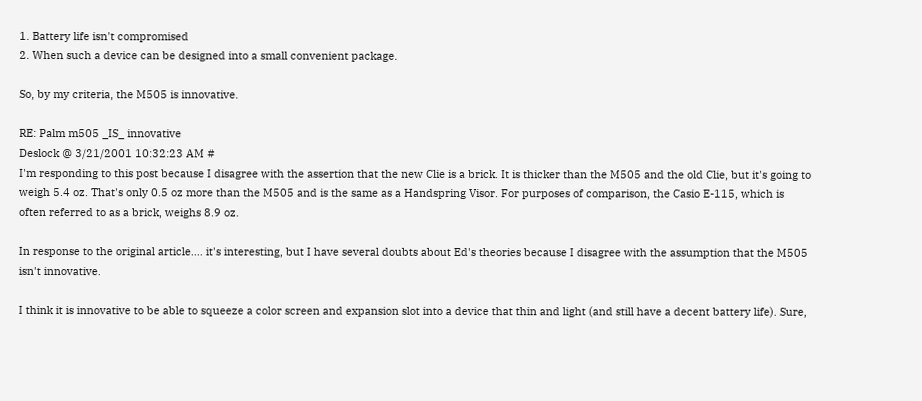1. Battery life isn't compromised
2. When such a device can be designed into a small convenient package.

So, by my criteria, the M505 is innovative.

RE: Palm m505 _IS_ innovative
Deslock @ 3/21/2001 10:32:23 AM #
I'm responding to this post because I disagree with the assertion that the new Clie is a brick. It is thicker than the M505 and the old Clie, but it's going to weigh 5.4 oz. That's only 0.5 oz more than the M505 and is the same as a Handspring Visor. For purposes of comparison, the Casio E-115, which is often referred to as a brick, weighs 8.9 oz.

In response to the original article.... it's interesting, but I have several doubts about Ed's theories because I disagree with the assumption that the M505 isn't innovative.

I think it is innovative to be able to squeeze a color screen and expansion slot into a device that thin and light (and still have a decent battery life). Sure,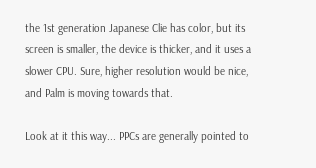the 1st generation Japanese Clie has color, but its screen is smaller, the device is thicker, and it uses a slower CPU. Sure, higher resolution would be nice, and Palm is moving towards that.

Look at it this way... PPCs are generally pointed to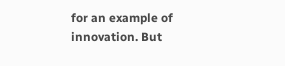for an example of innovation. But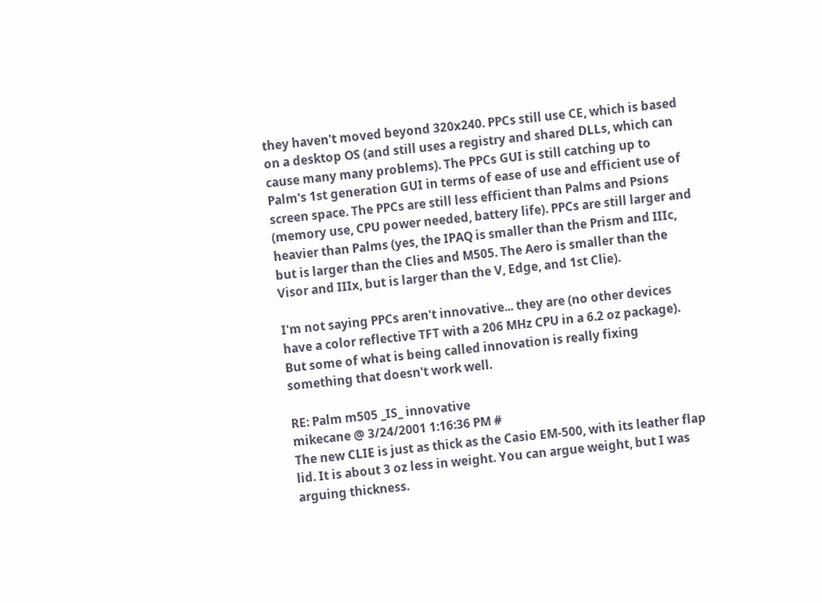they haven't moved beyond 320x240. PPCs still use CE, which is based on a desktop OS (and still uses a registry and shared DLLs, which can cause many many problems). The PPCs GUI is still catching up to Palm's 1st generation GUI in terms of ease of use and efficient use of screen space. The PPCs are still less efficient than Palms and Psions (memory use, CPU power needed, battery life). PPCs are still larger and heavier than Palms (yes, the IPAQ is smaller than the Prism and IIIc, but is larger than the Clies and M505. The Aero is smaller than the Visor and IIIx, but is larger than the V, Edge, and 1st Clie).

I'm not saying PPCs aren't innovative... they are (no other devices have a color reflective TFT with a 206 MHz CPU in a 6.2 oz package). But some of what is being called innovation is really fixing something that doesn't work well.

RE: Palm m505 _IS_ innovative
mikecane @ 3/24/2001 1:16:36 PM #
The new CLIE is just as thick as the Casio EM-500, with its leather flap lid. It is about 3 oz less in weight. You can argue weight, but I was arguing thickness.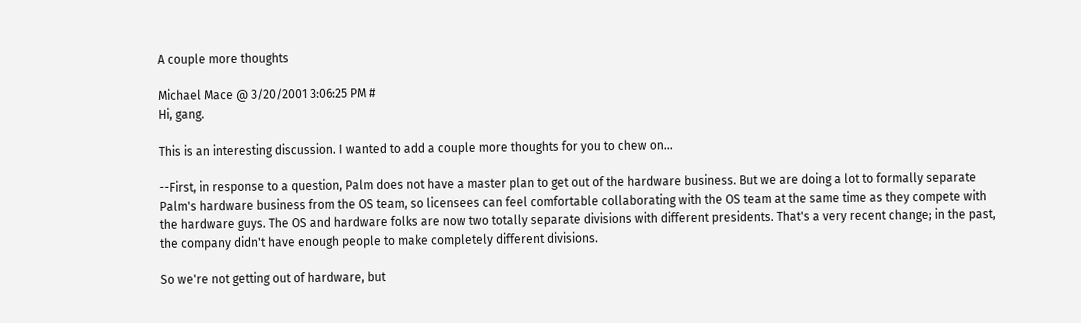A couple more thoughts

Michael Mace @ 3/20/2001 3:06:25 PM #
Hi, gang.

This is an interesting discussion. I wanted to add a couple more thoughts for you to chew on...

--First, in response to a question, Palm does not have a master plan to get out of the hardware business. But we are doing a lot to formally separate Palm's hardware business from the OS team, so licensees can feel comfortable collaborating with the OS team at the same time as they compete with the hardware guys. The OS and hardware folks are now two totally separate divisions with different presidents. That's a very recent change; in the past, the company didn't have enough people to make completely different divisions.

So we're not getting out of hardware, but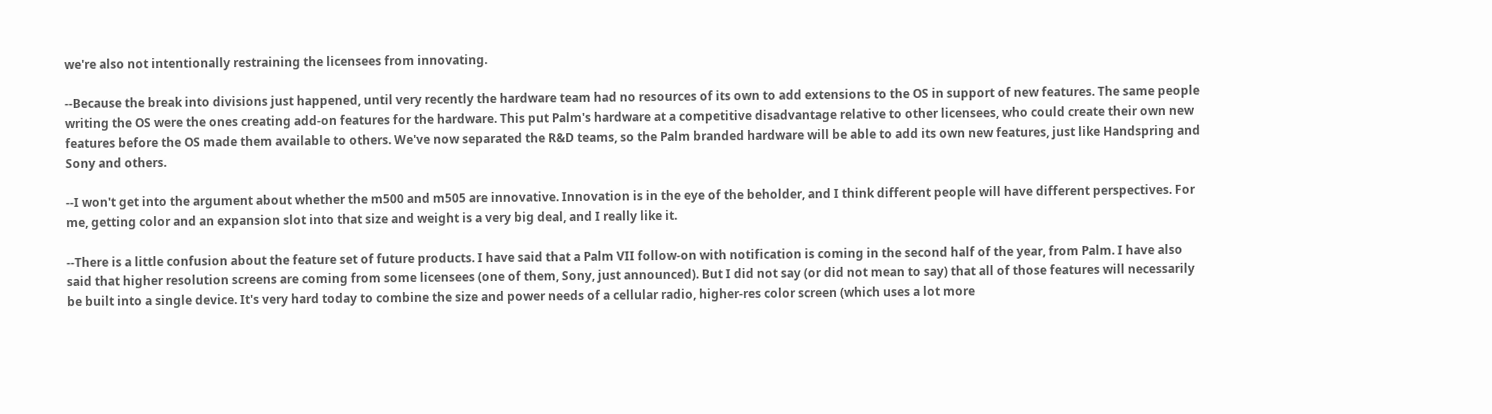we're also not intentionally restraining the licensees from innovating.

--Because the break into divisions just happened, until very recently the hardware team had no resources of its own to add extensions to the OS in support of new features. The same people writing the OS were the ones creating add-on features for the hardware. This put Palm's hardware at a competitive disadvantage relative to other licensees, who could create their own new features before the OS made them available to others. We've now separated the R&D teams, so the Palm branded hardware will be able to add its own new features, just like Handspring and Sony and others.

--I won't get into the argument about whether the m500 and m505 are innovative. Innovation is in the eye of the beholder, and I think different people will have different perspectives. For me, getting color and an expansion slot into that size and weight is a very big deal, and I really like it.

--There is a little confusion about the feature set of future products. I have said that a Palm VII follow-on with notification is coming in the second half of the year, from Palm. I have also said that higher resolution screens are coming from some licensees (one of them, Sony, just announced). But I did not say (or did not mean to say) that all of those features will necessarily be built into a single device. It's very hard today to combine the size and power needs of a cellular radio, higher-res color screen (which uses a lot more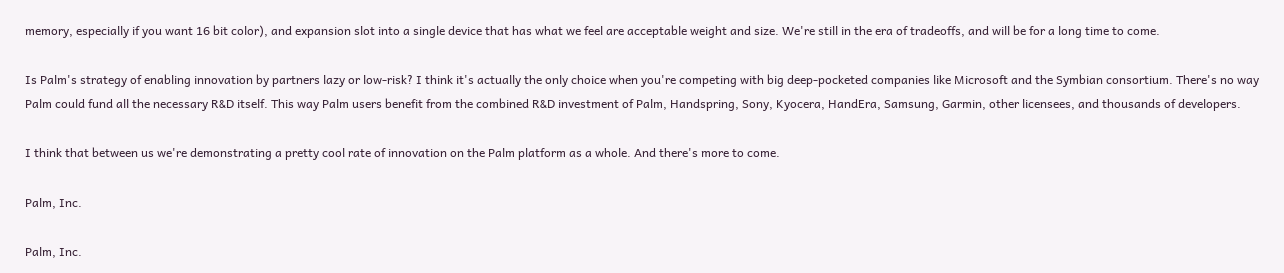memory, especially if you want 16 bit color), and expansion slot into a single device that has what we feel are acceptable weight and size. We're still in the era of tradeoffs, and will be for a long time to come.

Is Palm's strategy of enabling innovation by partners lazy or low-risk? I think it's actually the only choice when you're competing with big deep-pocketed companies like Microsoft and the Symbian consortium. There's no way Palm could fund all the necessary R&D itself. This way Palm users benefit from the combined R&D investment of Palm, Handspring, Sony, Kyocera, HandEra, Samsung, Garmin, other licensees, and thousands of developers.

I think that between us we're demonstrating a pretty cool rate of innovation on the Palm platform as a whole. And there's more to come.

Palm, Inc.

Palm, Inc.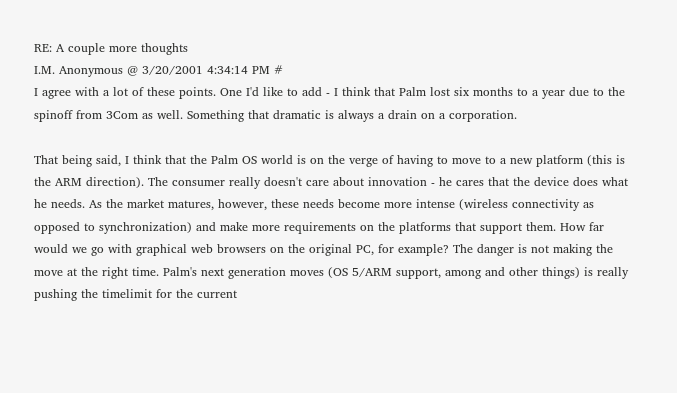RE: A couple more thoughts
I.M. Anonymous @ 3/20/2001 4:34:14 PM #
I agree with a lot of these points. One I'd like to add - I think that Palm lost six months to a year due to the spinoff from 3Com as well. Something that dramatic is always a drain on a corporation.

That being said, I think that the Palm OS world is on the verge of having to move to a new platform (this is the ARM direction). The consumer really doesn't care about innovation - he cares that the device does what he needs. As the market matures, however, these needs become more intense (wireless connectivity as opposed to synchronization) and make more requirements on the platforms that support them. How far would we go with graphical web browsers on the original PC, for example? The danger is not making the move at the right time. Palm's next generation moves (OS 5/ARM support, among and other things) is really pushing the timelimit for the current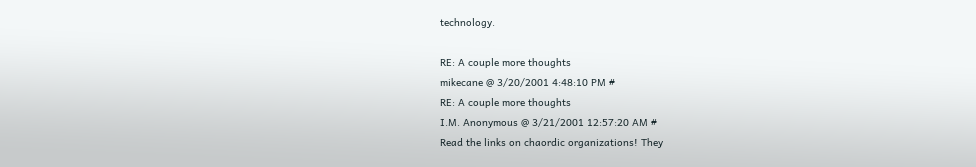technology.

RE: A couple more thoughts
mikecane @ 3/20/2001 4:48:10 PM #
RE: A couple more thoughts
I.M. Anonymous @ 3/21/2001 12:57:20 AM #
Read the links on chaordic organizations! They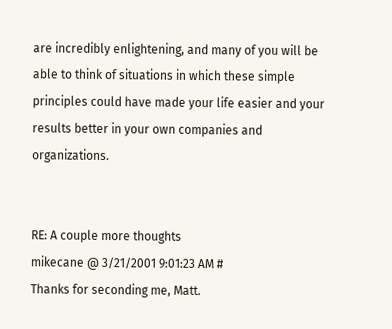are incredibly enlightening, and many of you will be able to think of situations in which these simple principles could have made your life easier and your results better in your own companies and organizations.


RE: A couple more thoughts
mikecane @ 3/21/2001 9:01:23 AM #
Thanks for seconding me, Matt.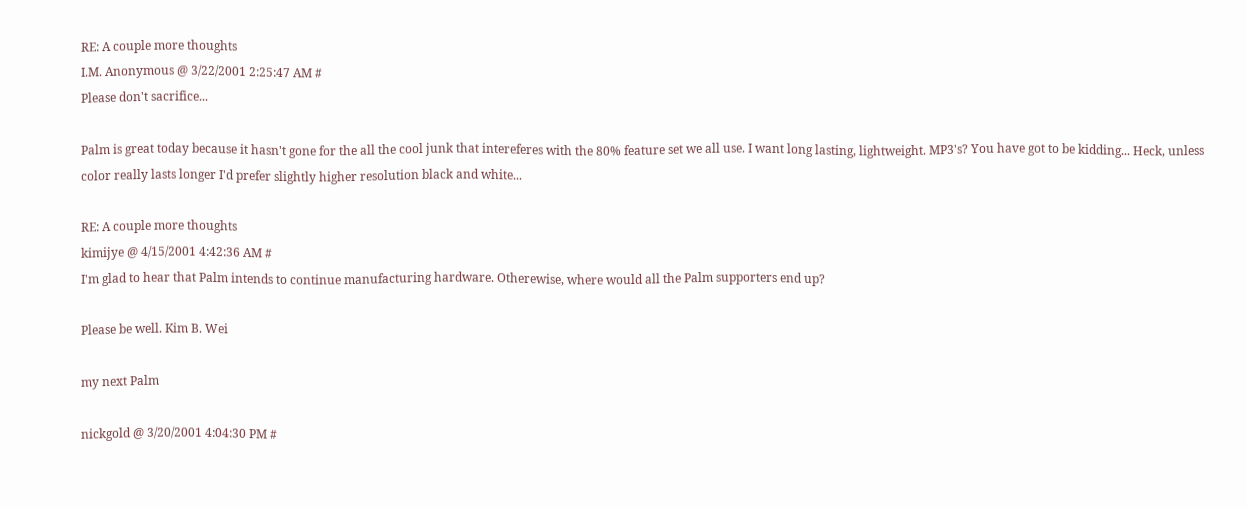RE: A couple more thoughts
I.M. Anonymous @ 3/22/2001 2:25:47 AM #
Please don't sacrifice...

Palm is great today because it hasn't gone for the all the cool junk that intereferes with the 80% feature set we all use. I want long lasting, lightweight. MP3's? You have got to be kidding... Heck, unless color really lasts longer I'd prefer slightly higher resolution black and white...

RE: A couple more thoughts
kimijye @ 4/15/2001 4:42:36 AM #
I'm glad to hear that Palm intends to continue manufacturing hardware. Otherewise, where would all the Palm supporters end up?

Please be well. Kim B. Wei

my next Palm

nickgold @ 3/20/2001 4:04:30 PM #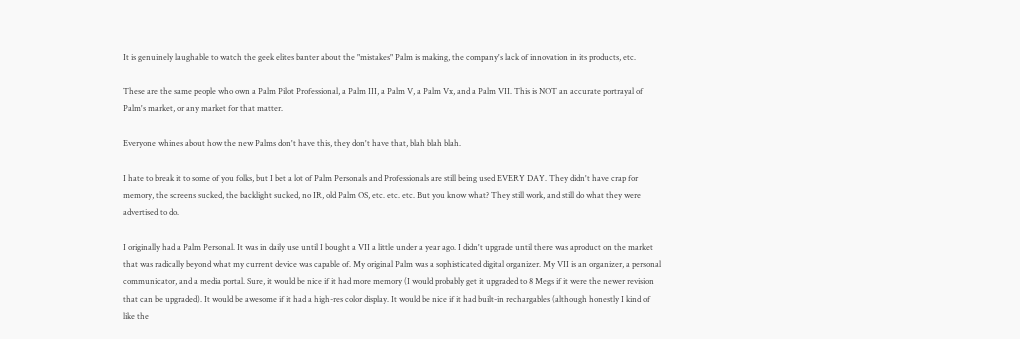It is genuinely laughable to watch the geek elites banter about the "mistakes" Palm is making, the company's lack of innovation in its products, etc.

These are the same people who own a Palm Pilot Professional, a Palm III, a Palm V, a Palm Vx, and a Palm VII. This is NOT an accurate portrayal of Palm's market, or any market for that matter.

Everyone whines about how the new Palms don't have this, they don't have that, blah blah blah.

I hate to break it to some of you folks, but I bet a lot of Palm Personals and Professionals are still being used EVERY DAY. They didn't have crap for memory, the screens sucked, the backlight sucked, no IR, old Palm OS, etc. etc. etc. But you know what? They still work, and still do what they were advertised to do.

I originally had a Palm Personal. It was in daily use until I bought a VII a little under a year ago. I didn't upgrade until there was aproduct on the market that was radically beyond what my current device was capable of. My original Palm was a sophisticated digital organizer. My VII is an organizer, a personal communicator, and a media portal. Sure, it would be nice if it had more memory (I would probably get it upgraded to 8 Megs if it were the newer revision that can be upgraded). It would be awesome if it had a high-res color display. It would be nice if it had built-in rechargables (although honestly I kind of like the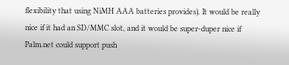flexibility that using NiMH AAA batteries provides). It would be really nice if it had an SD/MMC slot, and it would be super-duper nice if Palm.net could support push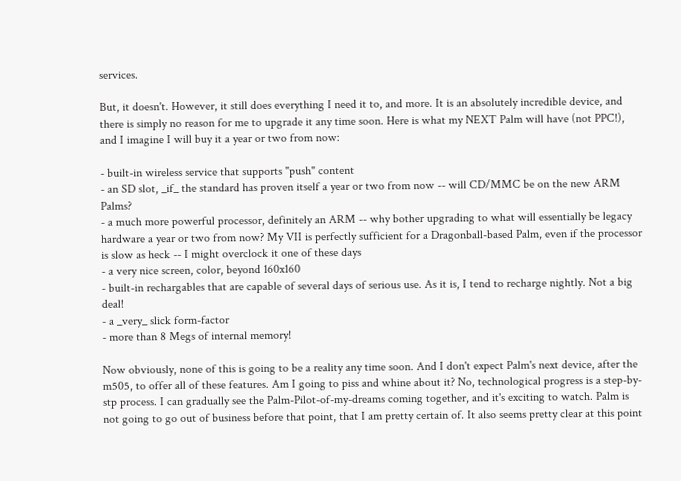services.

But, it doesn't. However, it still does everything I need it to, and more. It is an absolutely incredible device, and there is simply no reason for me to upgrade it any time soon. Here is what my NEXT Palm will have (not PPC!), and I imagine I will buy it a year or two from now:

- built-in wireless service that supports "push" content
- an SD slot, _if_ the standard has proven itself a year or two from now -- will CD/MMC be on the new ARM Palms?
- a much more powerful processor, definitely an ARM -- why bother upgrading to what will essentially be legacy hardware a year or two from now? My VII is perfectly sufficient for a Dragonball-based Palm, even if the processor is slow as heck -- I might overclock it one of these days
- a very nice screen, color, beyond 160x160
- built-in rechargables that are capable of several days of serious use. As it is, I tend to recharge nightly. Not a big deal!
- a _very_ slick form-factor
- more than 8 Megs of internal memory!

Now obviously, none of this is going to be a reality any time soon. And I don't expect Palm's next device, after the m505, to offer all of these features. Am I going to piss and whine about it? No, technological progress is a step-by-stp process. I can gradually see the Palm-Pilot-of-my-dreams coming together, and it's exciting to watch. Palm is not going to go out of business before that point, that I am pretty certain of. It also seems pretty clear at this point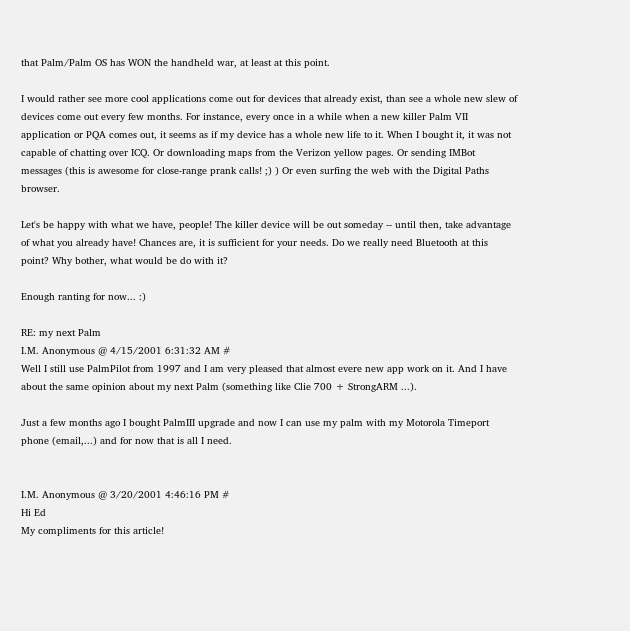that Palm/Palm OS has WON the handheld war, at least at this point.

I would rather see more cool applications come out for devices that already exist, than see a whole new slew of devices come out every few months. For instance, every once in a while when a new killer Palm VII application or PQA comes out, it seems as if my device has a whole new life to it. When I bought it, it was not capable of chatting over ICQ. Or downloading maps from the Verizon yellow pages. Or sending IMBot messages (this is awesome for close-range prank calls! ;) ) Or even surfing the web with the Digital Paths browser.

Let's be happy with what we have, people! The killer device will be out someday -- until then, take advantage of what you already have! Chances are, it is sufficient for your needs. Do we really need Bluetooth at this point? Why bother, what would be do with it?

Enough ranting for now... :)

RE: my next Palm
I.M. Anonymous @ 4/15/2001 6:31:32 AM #
Well I still use PalmPilot from 1997 and I am very pleased that almost evere new app work on it. And I have about the same opinion about my next Palm (something like Clie 700 + StrongARM ...).

Just a few months ago I bought PalmIII upgrade and now I can use my palm with my Motorola Timeport phone (email,...) and for now that is all I need.


I.M. Anonymous @ 3/20/2001 4:46:16 PM #
Hi Ed
My compliments for this article!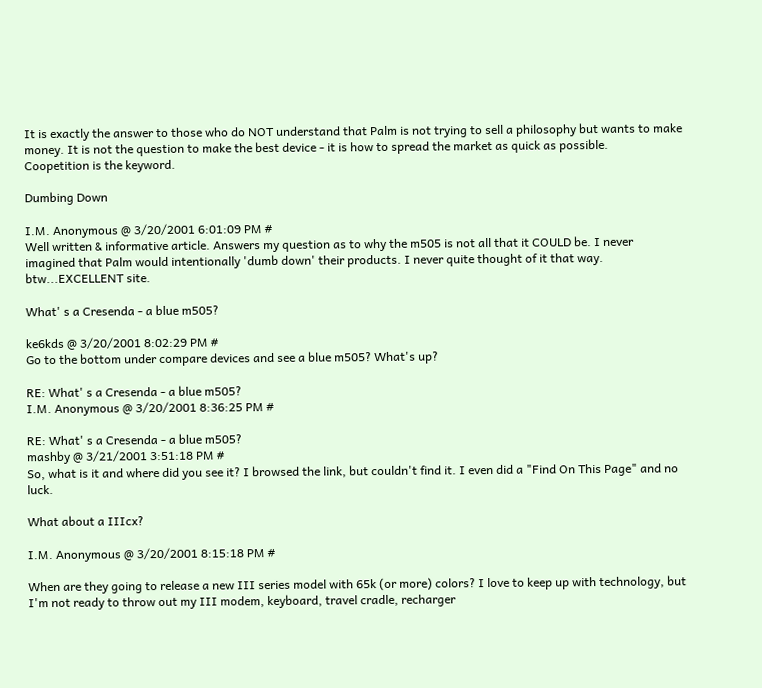It is exactly the answer to those who do NOT understand that Palm is not trying to sell a philosophy but wants to make money. It is not the question to make the best device - it is how to spread the market as quick as possible.
Coopetition is the keyword.

Dumbing Down

I.M. Anonymous @ 3/20/2001 6:01:09 PM #
Well written & informative article. Answers my question as to why the m505 is not all that it COULD be. I never imagined that Palm would intentionally 'dumb down' their products. I never quite thought of it that way.
btw...EXCELLENT site.

What' s a Cresenda - a blue m505?

ke6kds @ 3/20/2001 8:02:29 PM #
Go to the bottom under compare devices and see a blue m505? What's up?

RE: What' s a Cresenda - a blue m505?
I.M. Anonymous @ 3/20/2001 8:36:25 PM #

RE: What' s a Cresenda - a blue m505?
mashby @ 3/21/2001 3:51:18 PM #
So, what is it and where did you see it? I browsed the link, but couldn't find it. I even did a "Find On This Page" and no luck.

What about a IIIcx?

I.M. Anonymous @ 3/20/2001 8:15:18 PM #

When are they going to release a new III series model with 65k (or more) colors? I love to keep up with technology, but I'm not ready to throw out my III modem, keyboard, travel cradle, recharger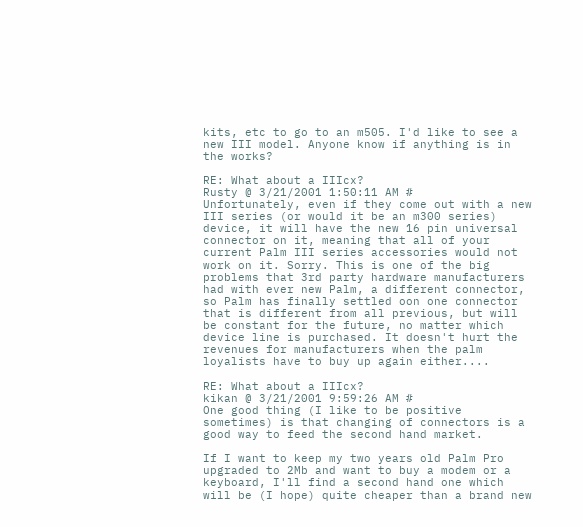kits, etc to go to an m505. I'd like to see a new III model. Anyone know if anything is in the works?

RE: What about a IIIcx?
Rusty @ 3/21/2001 1:50:11 AM #
Unfortunately, even if they come out with a new III series (or would it be an m300 series) device, it will have the new 16 pin universal connector on it, meaning that all of your current Palm III series accessories would not work on it. Sorry. This is one of the big problems that 3rd party hardware manufacturers had with ever new Palm, a different connector, so Palm has finally settled oon one connector that is different from all previous, but will be constant for the future, no matter which device line is purchased. It doesn't hurt the revenues for manufacturers when the palm loyalists have to buy up again either....

RE: What about a IIIcx?
kikan @ 3/21/2001 9:59:26 AM #
One good thing (I like to be positive sometimes) is that changing of connectors is a good way to feed the second hand market.

If I want to keep my two years old Palm Pro upgraded to 2Mb and want to buy a modem or a keyboard, I'll find a second hand one which will be (I hope) quite cheaper than a brand new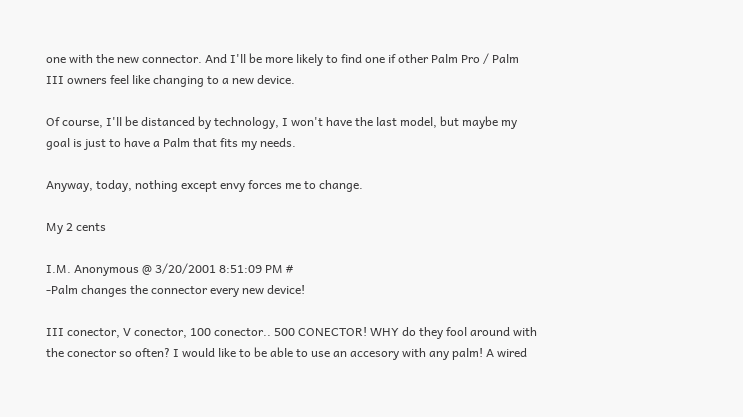one with the new connector. And I'll be more likely to find one if other Palm Pro / Palm III owners feel like changing to a new device.

Of course, I'll be distanced by technology, I won't have the last model, but maybe my goal is just to have a Palm that fits my needs.

Anyway, today, nothing except envy forces me to change.

My 2 cents

I.M. Anonymous @ 3/20/2001 8:51:09 PM #
-Palm changes the connector every new device!

III conector, V conector, 100 conector.. 500 CONECTOR! WHY do they fool around with the conector so often? I would like to be able to use an accesory with any palm! A wired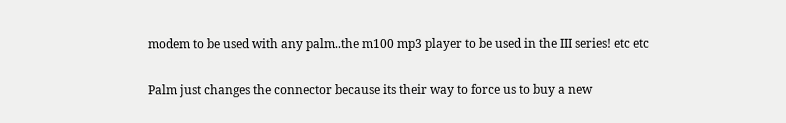modem to be used with any palm..the m100 mp3 player to be used in the III series! etc etc

Palm just changes the connector because its their way to force us to buy a new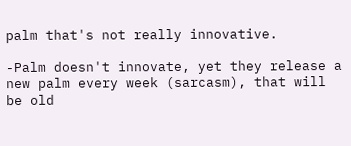palm that's not really innovative.

-Palm doesn't innovate, yet they release a new palm every week (sarcasm), that will be old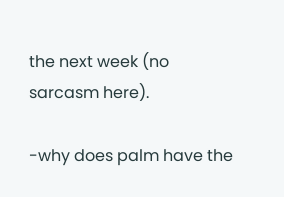the next week (no sarcasm here).

-why does palm have the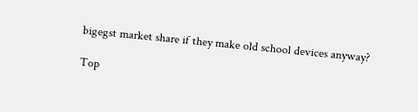bigegst market share if they make old school devices anyway?

Top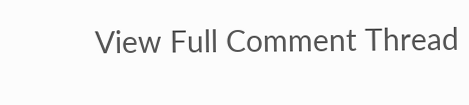View Full Comment Thread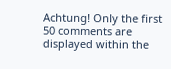Achtung! Only the first 50 comments are displayed within the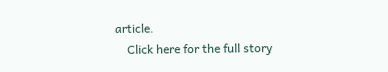article.
    Click here for the full story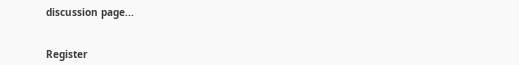discussion page...


Register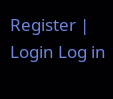Register | Login Log in